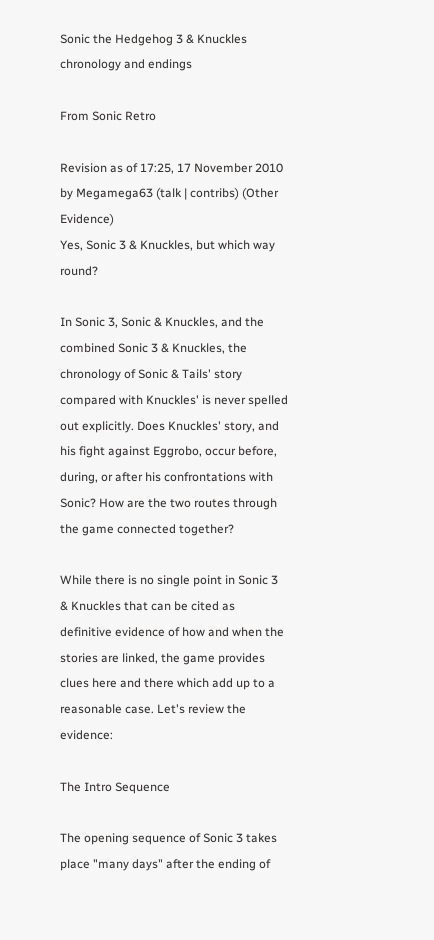Sonic the Hedgehog 3 & Knuckles chronology and endings

From Sonic Retro

Revision as of 17:25, 17 November 2010 by Megamega63 (talk | contribs) (Other Evidence)
Yes, Sonic 3 & Knuckles, but which way round?

In Sonic 3, Sonic & Knuckles, and the combined Sonic 3 & Knuckles, the chronology of Sonic & Tails' story compared with Knuckles' is never spelled out explicitly. Does Knuckles' story, and his fight against Eggrobo, occur before, during, or after his confrontations with Sonic? How are the two routes through the game connected together?

While there is no single point in Sonic 3 & Knuckles that can be cited as definitive evidence of how and when the stories are linked, the game provides clues here and there which add up to a reasonable case. Let's review the evidence:

The Intro Sequence

The opening sequence of Sonic 3 takes place "many days" after the ending of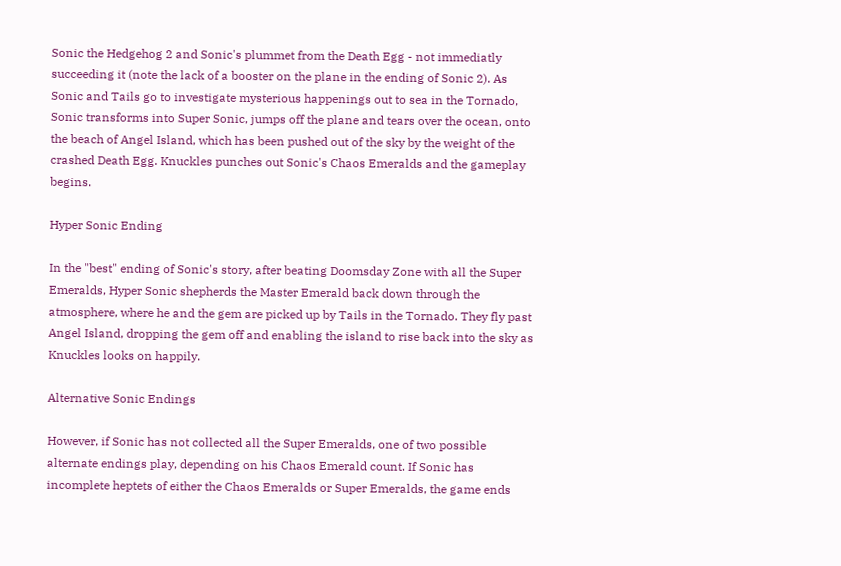Sonic the Hedgehog 2 and Sonic's plummet from the Death Egg - not immediatly succeeding it (note the lack of a booster on the plane in the ending of Sonic 2). As Sonic and Tails go to investigate mysterious happenings out to sea in the Tornado, Sonic transforms into Super Sonic, jumps off the plane and tears over the ocean, onto the beach of Angel Island, which has been pushed out of the sky by the weight of the crashed Death Egg. Knuckles punches out Sonic's Chaos Emeralds and the gameplay begins.

Hyper Sonic Ending

In the "best" ending of Sonic's story, after beating Doomsday Zone with all the Super Emeralds, Hyper Sonic shepherds the Master Emerald back down through the atmosphere, where he and the gem are picked up by Tails in the Tornado. They fly past Angel Island, dropping the gem off and enabling the island to rise back into the sky as Knuckles looks on happily.

Alternative Sonic Endings

However, if Sonic has not collected all the Super Emeralds, one of two possible alternate endings play, depending on his Chaos Emerald count. If Sonic has incomplete heptets of either the Chaos Emeralds or Super Emeralds, the game ends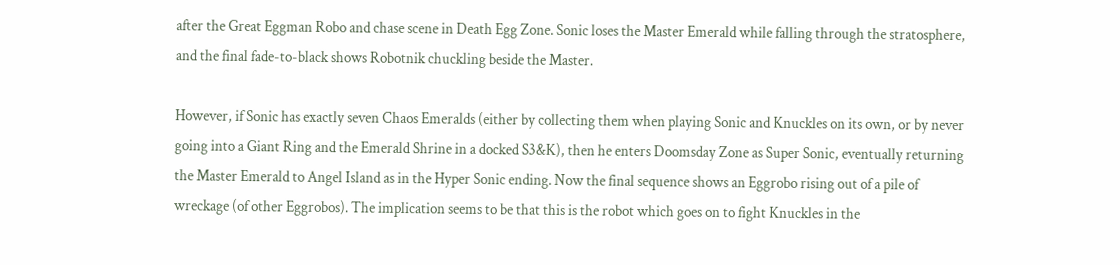after the Great Eggman Robo and chase scene in Death Egg Zone. Sonic loses the Master Emerald while falling through the stratosphere, and the final fade-to-black shows Robotnik chuckling beside the Master.

However, if Sonic has exactly seven Chaos Emeralds (either by collecting them when playing Sonic and Knuckles on its own, or by never going into a Giant Ring and the Emerald Shrine in a docked S3&K), then he enters Doomsday Zone as Super Sonic, eventually returning the Master Emerald to Angel Island as in the Hyper Sonic ending. Now the final sequence shows an Eggrobo rising out of a pile of wreckage (of other Eggrobos). The implication seems to be that this is the robot which goes on to fight Knuckles in the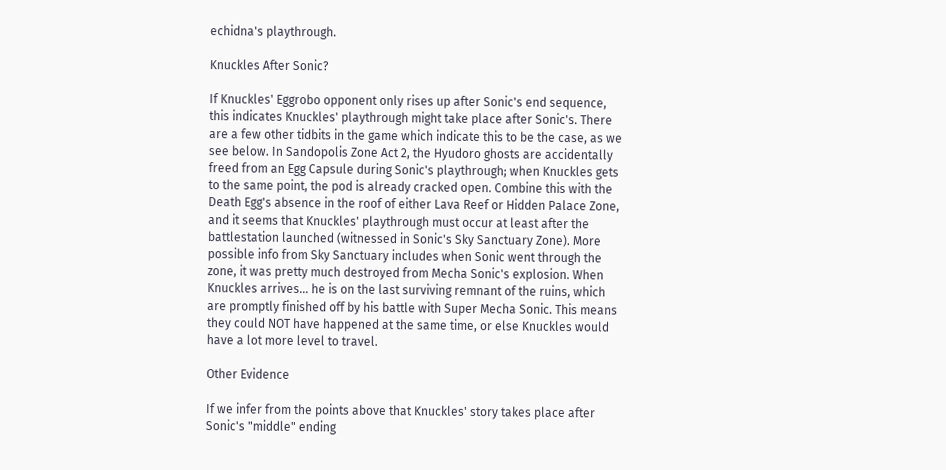echidna's playthrough.

Knuckles After Sonic?

If Knuckles' Eggrobo opponent only rises up after Sonic's end sequence, this indicates Knuckles' playthrough might take place after Sonic's. There are a few other tidbits in the game which indicate this to be the case, as we see below. In Sandopolis Zone Act 2, the Hyudoro ghosts are accidentally freed from an Egg Capsule during Sonic's playthrough; when Knuckles gets to the same point, the pod is already cracked open. Combine this with the Death Egg's absence in the roof of either Lava Reef or Hidden Palace Zone, and it seems that Knuckles' playthrough must occur at least after the battlestation launched (witnessed in Sonic's Sky Sanctuary Zone). More possible info from Sky Sanctuary includes when Sonic went through the zone, it was pretty much destroyed from Mecha Sonic's explosion. When Knuckles arrives... he is on the last surviving remnant of the ruins, which are promptly finished off by his battle with Super Mecha Sonic. This means they could NOT have happened at the same time, or else Knuckles would have a lot more level to travel.

Other Evidence

If we infer from the points above that Knuckles' story takes place after Sonic's "middle" ending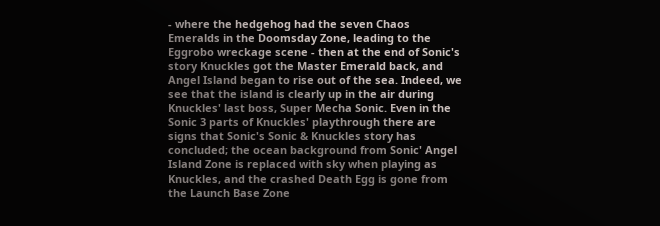- where the hedgehog had the seven Chaos Emeralds in the Doomsday Zone, leading to the Eggrobo wreckage scene - then at the end of Sonic's story Knuckles got the Master Emerald back, and Angel Island began to rise out of the sea. Indeed, we see that the island is clearly up in the air during Knuckles' last boss, Super Mecha Sonic. Even in the Sonic 3 parts of Knuckles' playthrough there are signs that Sonic's Sonic & Knuckles story has concluded; the ocean background from Sonic' Angel Island Zone is replaced with sky when playing as Knuckles, and the crashed Death Egg is gone from the Launch Base Zone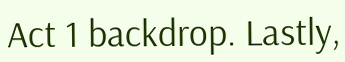Act 1 backdrop. Lastly,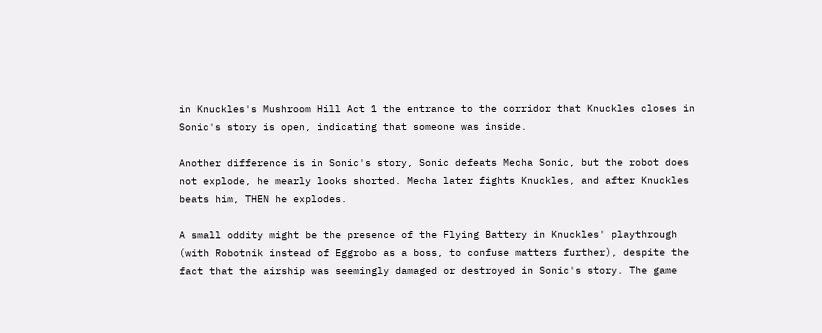in Knuckles's Mushroom Hill Act 1 the entrance to the corridor that Knuckles closes in Sonic's story is open, indicating that someone was inside.

Another difference is in Sonic's story, Sonic defeats Mecha Sonic, but the robot does not explode, he mearly looks shorted. Mecha later fights Knuckles, and after Knuckles beats him, THEN he explodes.

A small oddity might be the presence of the Flying Battery in Knuckles' playthrough (with Robotnik instead of Eggrobo as a boss, to confuse matters further), despite the fact that the airship was seemingly damaged or destroyed in Sonic's story. The game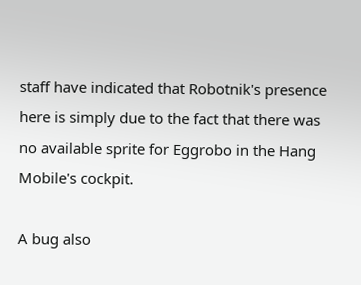staff have indicated that Robotnik's presence here is simply due to the fact that there was no available sprite for Eggrobo in the Hang Mobile's cockpit.

A bug also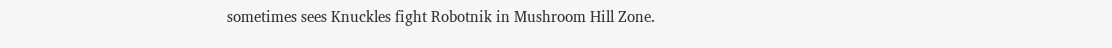sometimes sees Knuckles fight Robotnik in Mushroom Hill Zone.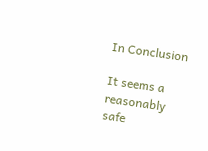In Conclusion

It seems a reasonably safe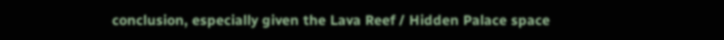conclusion, especially given the Lava Reef / Hidden Palace space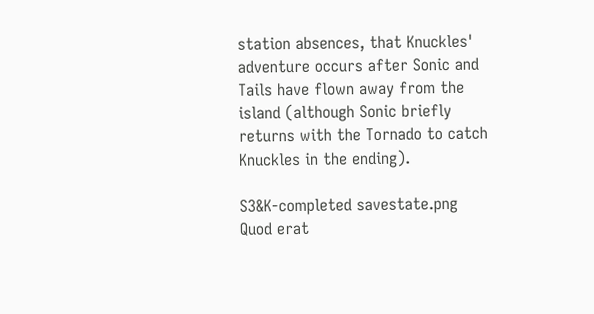station absences, that Knuckles' adventure occurs after Sonic and Tails have flown away from the island (although Sonic briefly returns with the Tornado to catch Knuckles in the ending).

S3&K-completed savestate.png   Quod erat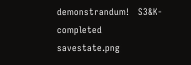demonstrandum!   S3&K-completed savestate.png